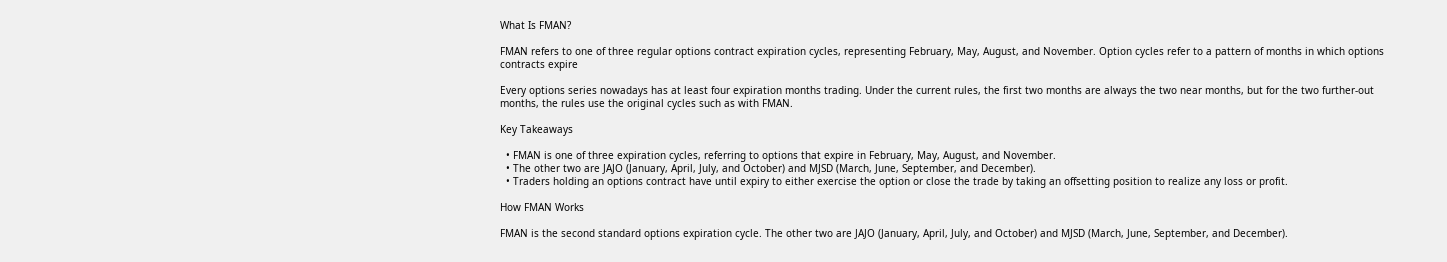What Is FMAN?

FMAN refers to one of three regular options contract expiration cycles, representing February, May, August, and November. Option cycles refer to a pattern of months in which options contracts expire

Every options series nowadays has at least four expiration months trading. Under the current rules, the first two months are always the two near months, but for the two further-out months, the rules use the original cycles such as with FMAN.

Key Takeaways

  • FMAN is one of three expiration cycles, referring to options that expire in February, May, August, and November.
  • The other two are JAJO (January, April, July, and October) and MJSD (March, June, September, and December).
  • Traders holding an options contract have until expiry to either exercise the option or close the trade by taking an offsetting position to realize any loss or profit.

How FMAN Works

FMAN is the second standard options expiration cycle. The other two are JAJO (January, April, July, and October) and MJSD (March, June, September, and December).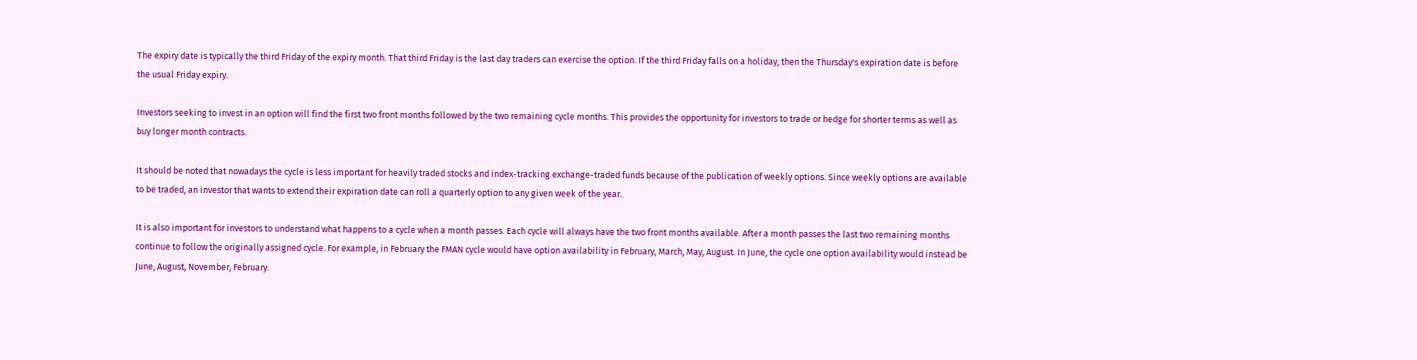The expiry date is typically the third Friday of the expiry month. That third Friday is the last day traders can exercise the option. If the third Friday falls on a holiday, then the Thursday's expiration date is before the usual Friday expiry.

Investors seeking to invest in an option will find the first two front months followed by the two remaining cycle months. This provides the opportunity for investors to trade or hedge for shorter terms as well as buy longer month contracts.

It should be noted that nowadays the cycle is less important for heavily traded stocks and index-tracking exchange-traded funds because of the publication of weekly options. Since weekly options are available to be traded, an investor that wants to extend their expiration date can roll a quarterly option to any given week of the year.

It is also important for investors to understand what happens to a cycle when a month passes. Each cycle will always have the two front months available. After a month passes the last two remaining months continue to follow the originally assigned cycle. For example, in February the FMAN cycle would have option availability in February, March, May, August. In June, the cycle one option availability would instead be June, August, November, February.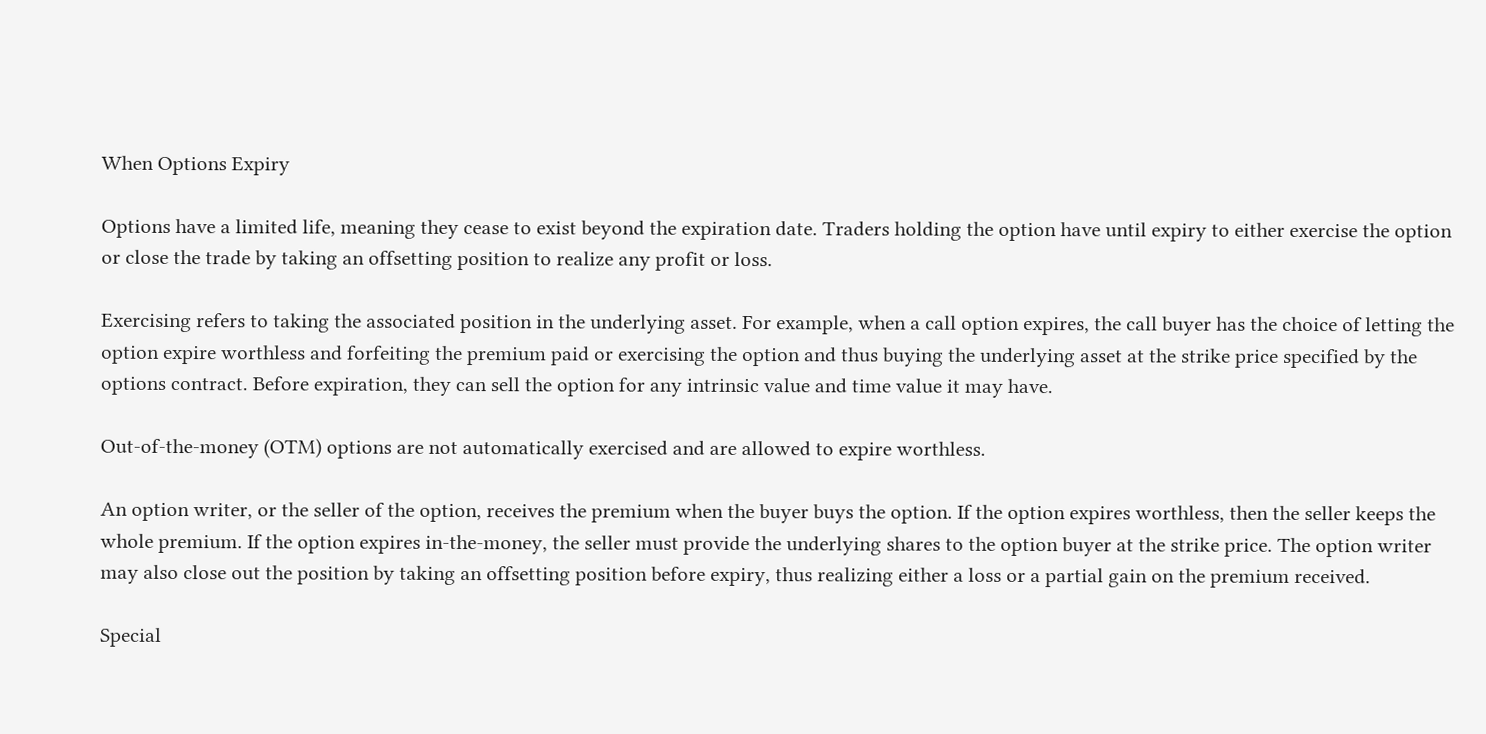When Options Expiry

Options have a limited life, meaning they cease to exist beyond the expiration date. Traders holding the option have until expiry to either exercise the option or close the trade by taking an offsetting position to realize any profit or loss.

Exercising refers to taking the associated position in the underlying asset. For example, when a call option expires, the call buyer has the choice of letting the option expire worthless and forfeiting the premium paid or exercising the option and thus buying the underlying asset at the strike price specified by the options contract. Before expiration, they can sell the option for any intrinsic value and time value it may have.

Out-of-the-money (OTM) options are not automatically exercised and are allowed to expire worthless.

An option writer, or the seller of the option, receives the premium when the buyer buys the option. If the option expires worthless, then the seller keeps the whole premium. If the option expires in-the-money, the seller must provide the underlying shares to the option buyer at the strike price. The option writer may also close out the position by taking an offsetting position before expiry, thus realizing either a loss or a partial gain on the premium received.

Special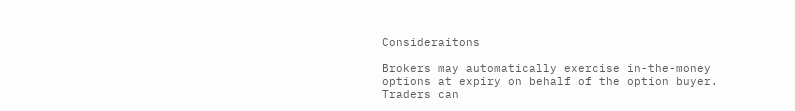Consideraitons

Brokers may automatically exercise in-the-money options at expiry on behalf of the option buyer. Traders can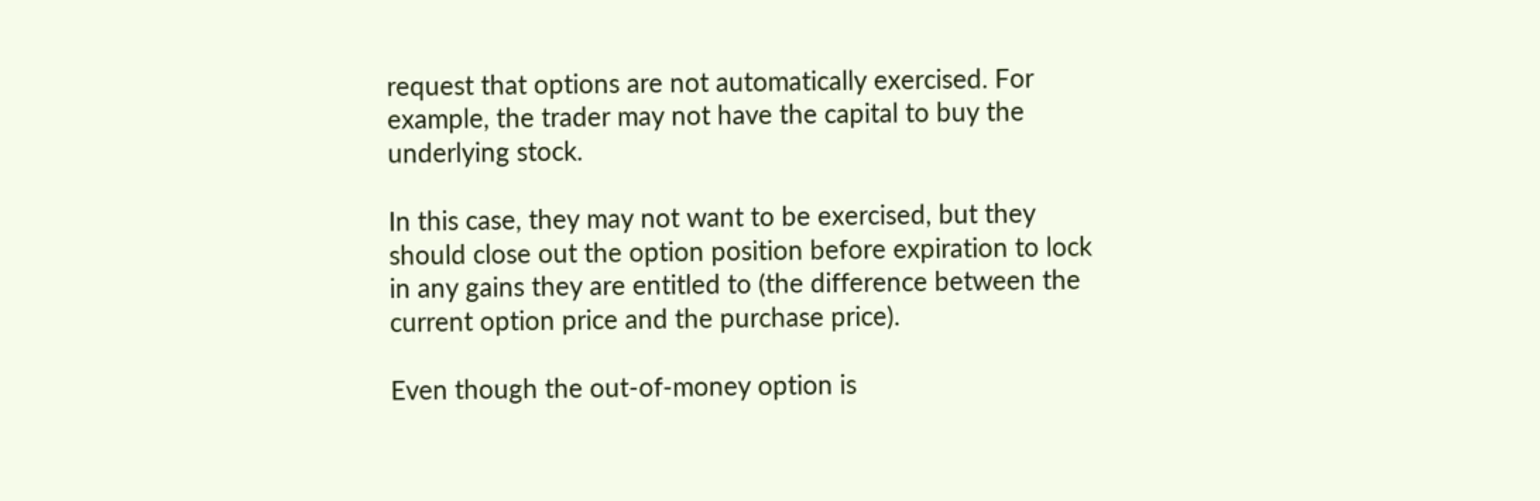request that options are not automatically exercised. For example, the trader may not have the capital to buy the underlying stock.

In this case, they may not want to be exercised, but they should close out the option position before expiration to lock in any gains they are entitled to (the difference between the current option price and the purchase price).

Even though the out-of-money option is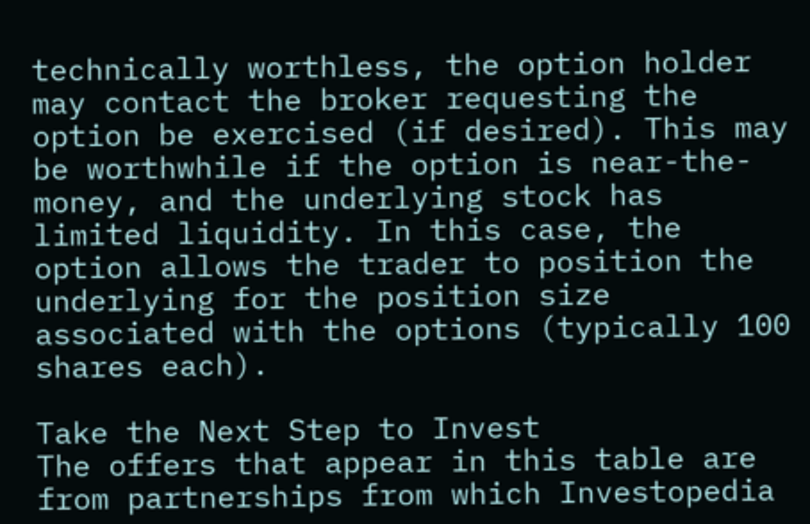technically worthless, the option holder may contact the broker requesting the option be exercised (if desired). This may be worthwhile if the option is near-the-money, and the underlying stock has limited liquidity. In this case, the option allows the trader to position the underlying for the position size associated with the options (typically 100 shares each).

Take the Next Step to Invest
The offers that appear in this table are from partnerships from which Investopedia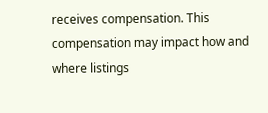receives compensation. This compensation may impact how and where listings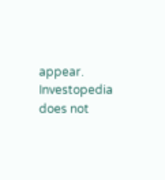appear. Investopedia does not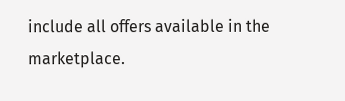include all offers available in the marketplace.